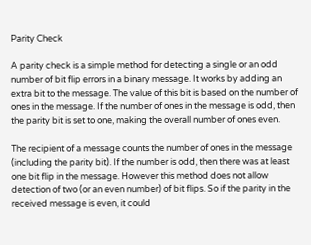Parity Check

A parity check is a simple method for detecting a single or an odd number of bit flip errors in a binary message. It works by adding an extra bit to the message. The value of this bit is based on the number of ones in the message. If the number of ones in the message is odd, then the parity bit is set to one, making the overall number of ones even.

The recipient of a message counts the number of ones in the message (including the parity bit). If the number is odd, then there was at least one bit flip in the message. However this method does not allow detection of two (or an even number) of bit flips. So if the parity in the received message is even, it could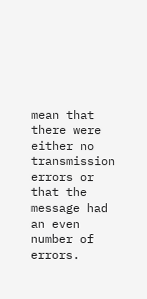mean that there were either no transmission errors or that the message had an even number of errors.